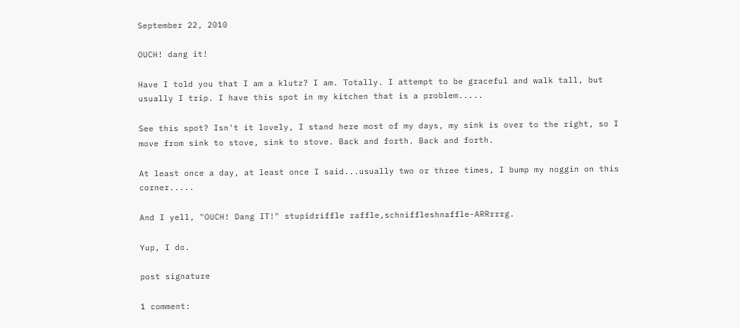September 22, 2010

OUCH! dang it!

Have I told you that I am a klutz? I am. Totally. I attempt to be graceful and walk tall, but usually I trip. I have this spot in my kitchen that is a problem.....

See this spot? Isn't it lovely, I stand here most of my days, my sink is over to the right, so I move from sink to stove, sink to stove. Back and forth. Back and forth.

At least once a day, at least once I said...usually two or three times, I bump my noggin on this corner.....

And I yell, "OUCH! Dang IT!" stupidriffle raffle,schniffleshnaffle-ARRrrrg.

Yup, I do.

post signature

1 comment: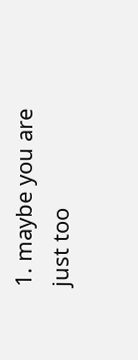1. maybe you are just too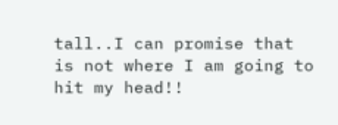tall..I can promise that is not where I am going to hit my head!!